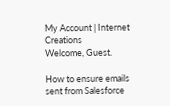My Account | Internet Creations
Welcome, Guest.

How to ensure emails sent from Salesforce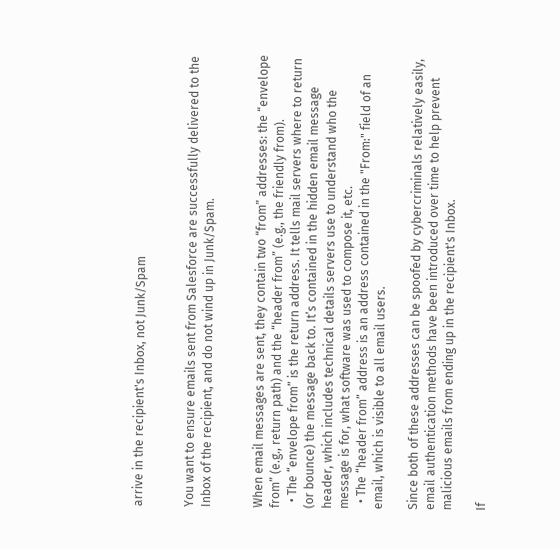arrive in the recipient's Inbox, not Junk/Spam


You want to ensure emails sent from Salesforce are successfully delivered to the Inbox of the recipient, and do not wind up in Junk/Spam.


When email messages are sent, they contain two “from” addresses: the “envelope from” (e.g., return path) and the “header from” (e.g., the friendly from).
  • The “envelope from” is the return address. It tells mail servers where to return (or bounce) the message back to. It’s contained in the hidden email message header, which includes technical details servers use to understand who the message is for, what software was used to compose it, etc.
  • The “header from” address is an address contained in the "From:" field of an email, which is visible to all email users.

Since both of these addresses can be spoofed by cybercriminals relatively easily, email authentication methods have been introduced over time to help prevent malicious emails from ending up in the recipient's Inbox.

If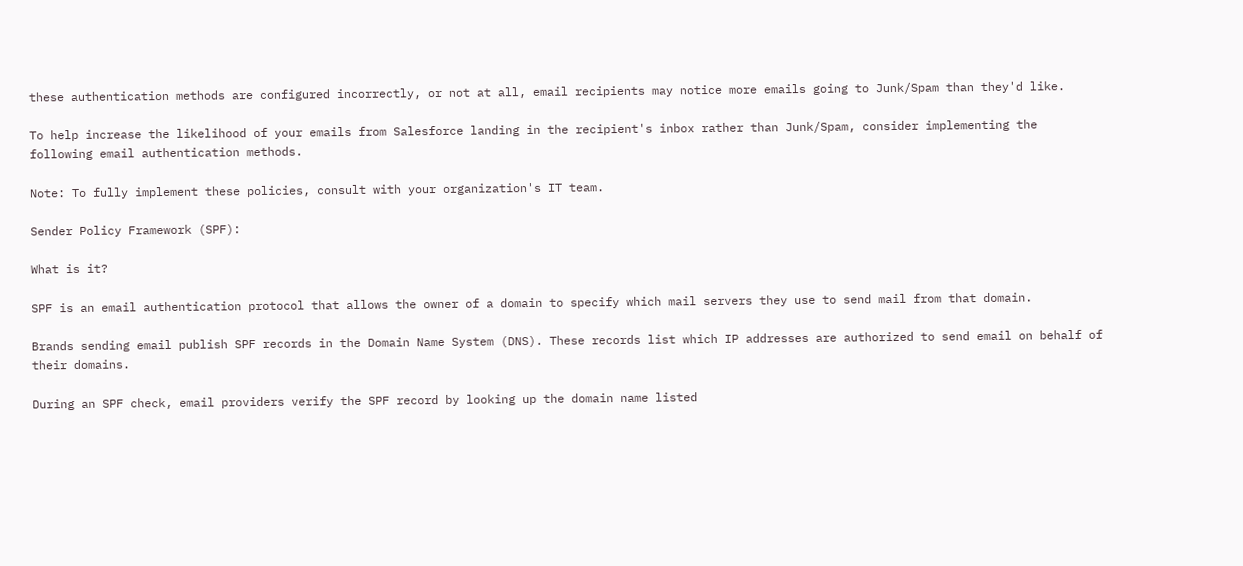these authentication methods are configured incorrectly, or not at all, email recipients may notice more emails going to Junk/Spam than they'd like.

To help increase the likelihood of your emails from Salesforce landing in the recipient's inbox rather than Junk/Spam, consider implementing the following email authentication methods.

Note: To fully implement these policies, consult with your organization's IT team.

Sender Policy Framework (SPF):

What is it?

SPF is an email authentication protocol that allows the owner of a domain to specify which mail servers they use to send mail from that domain.

Brands sending email publish SPF records in the Domain Name System (DNS). These records list which IP addresses are authorized to send email on behalf of their domains.

During an SPF check, email providers verify the SPF record by looking up the domain name listed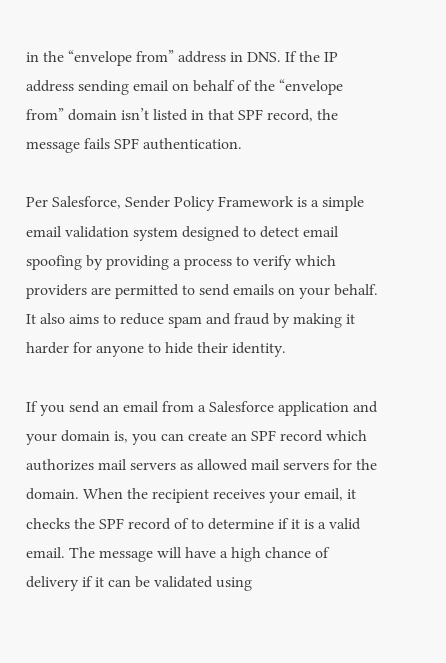in the “envelope from” address in DNS. If the IP address sending email on behalf of the “envelope from” domain isn’t listed in that SPF record, the message fails SPF authentication.

Per Salesforce, Sender Policy Framework is a simple email validation system designed to detect email spoofing by providing a process to verify which providers are permitted to send emails on your behalf. It also aims to reduce spam and fraud by making it harder for anyone to hide their identity.

If you send an email from a Salesforce application and your domain is, you can create an SPF record which authorizes mail servers as allowed mail servers for the domain. When the recipient receives your email, it checks the SPF record of to determine if it is a valid email. The message will have a high chance of delivery if it can be validated using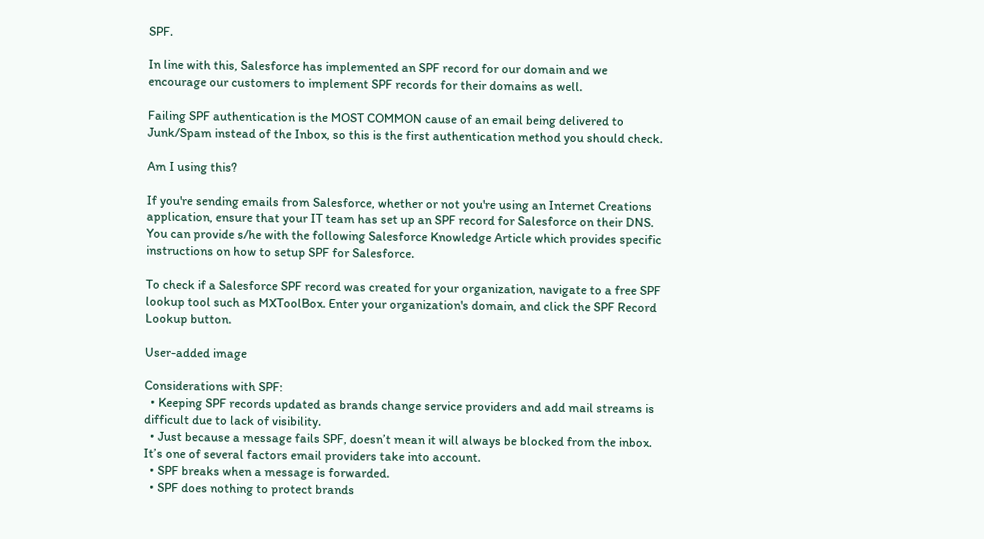SPF.

In line with this, Salesforce has implemented an SPF record for our domain and we encourage our customers to implement SPF records for their domains as well.

Failing SPF authentication is the MOST COMMON cause of an email being delivered to Junk/Spam instead of the Inbox, so this is the first authentication method you should check.

Am I using this?

If you're sending emails from Salesforce, whether or not you're using an Internet Creations application, ensure that your IT team has set up an SPF record for Salesforce on their DNS. You can provide s/he with the following Salesforce Knowledge Article which provides specific instructions on how to setup SPF for Salesforce.

To check if a Salesforce SPF record was created for your organization, navigate to a free SPF lookup tool such as MXToolBox. Enter your organization's domain, and click the SPF Record Lookup button.

User-added image

Considerations with SPF:
  • Keeping SPF records updated as brands change service providers and add mail streams is difficult due to lack of visibility.
  • Just because a message fails SPF, doesn’t mean it will always be blocked from the inbox. It’s one of several factors email providers take into account.
  • SPF breaks when a message is forwarded.
  • SPF does nothing to protect brands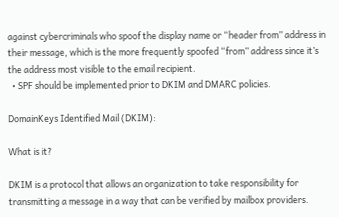against cybercriminals who spoof the display name or “header from” address in their message, which is the more frequently spoofed “from” address since it’s the address most visible to the email recipient.
  • SPF should be implemented prior to DKIM and DMARC policies.

DomainKeys Identified Mail (DKIM):

What is it?

DKIM is a protocol that allows an organization to take responsibility for transmitting a message in a way that can be verified by mailbox providers.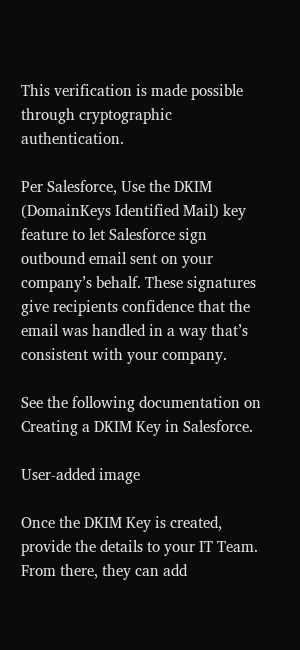This verification is made possible through cryptographic authentication.

Per Salesforce, Use the DKIM (DomainKeys Identified Mail) key feature to let Salesforce sign outbound email sent on your company’s behalf. These signatures give recipients confidence that the email was handled in a way that’s consistent with your company.

See the following documentation on Creating a DKIM Key in Salesforce.

User-added image

Once the DKIM Key is created, provide the details to your IT Team. From there, they can add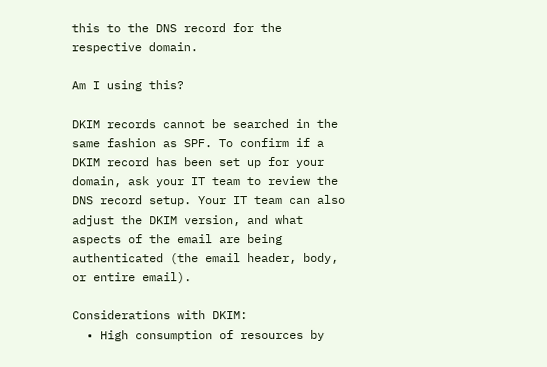this to the DNS record for the respective domain.

Am I using this?

DKIM records cannot be searched in the same fashion as SPF. To confirm if a DKIM record has been set up for your domain, ask your IT team to review the DNS record setup. Your IT team can also adjust the DKIM version, and what aspects of the email are being authenticated (the email header, body, or entire email).

Considerations with DKIM:
  • High consumption of resources by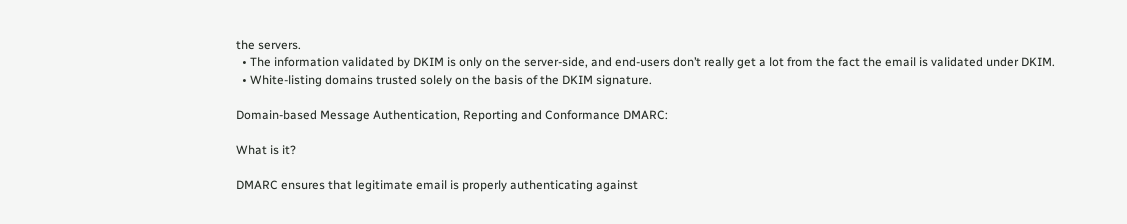the servers.
  • The information validated by DKIM is only on the server-side, and end-users don’t really get a lot from the fact the email is validated under DKIM.
  • White-listing domains trusted solely on the basis of the DKIM signature.

Domain-based Message Authentication, Reporting and Conformance DMARC:

What is it?

DMARC ensures that legitimate email is properly authenticating against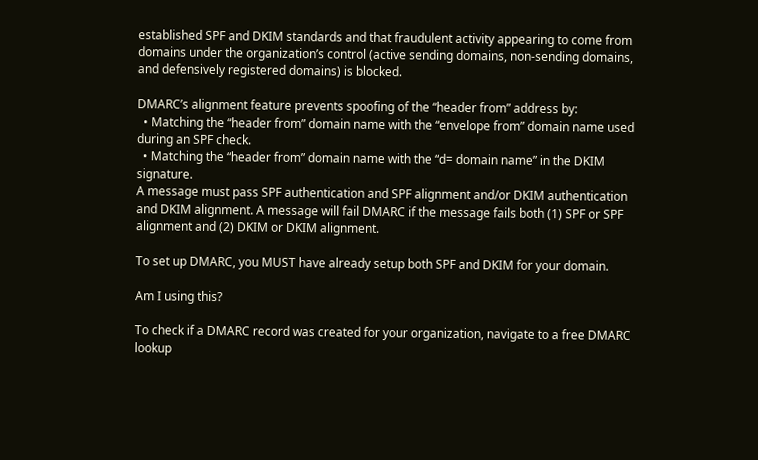established SPF and DKIM standards and that fraudulent activity appearing to come from domains under the organization’s control (active sending domains, non-sending domains, and defensively registered domains) is blocked.

DMARC’s alignment feature prevents spoofing of the “header from” address by:
  • Matching the “header from” domain name with the “envelope from” domain name used during an SPF check.
  • Matching the “header from” domain name with the “d= domain name” in the DKIM signature.
A message must pass SPF authentication and SPF alignment and/or DKIM authentication and DKIM alignment. A message will fail DMARC if the message fails both (1) SPF or SPF alignment and (2) DKIM or DKIM alignment.

To set up DMARC, you MUST have already setup both SPF and DKIM for your domain.

Am I using this?

To check if a DMARC record was created for your organization, navigate to a free DMARC lookup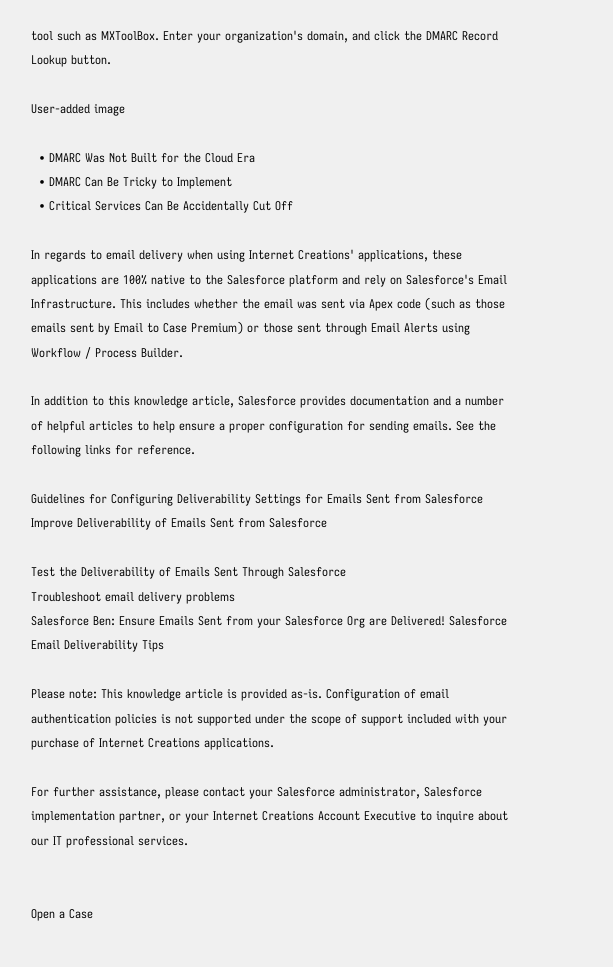tool such as MXToolBox. Enter your organization's domain, and click the DMARC Record Lookup button.

User-added image

  • DMARC Was Not Built for the Cloud Era
  • DMARC Can Be Tricky to Implement
  • Critical Services Can Be Accidentally Cut Off

In regards to email delivery when using Internet Creations' applications, these applications are 100% native to the Salesforce platform and rely on Salesforce's Email Infrastructure. This includes whether the email was sent via Apex code (such as those emails sent by Email to Case Premium) or those sent through Email Alerts using Workflow / Process Builder.

In addition to this knowledge article, Salesforce provides documentation and a number of helpful articles to help ensure a proper configuration for sending emails. See the following links for reference.

Guidelines for Configuring Deliverability Settings for Emails Sent from Salesforce
Improve Deliverability of Emails Sent from Salesforce

Test the Deliverability of Emails Sent Through Salesforce
Troubleshoot email delivery problems
Salesforce Ben: Ensure Emails Sent from your Salesforce Org are Delivered! Salesforce Email Deliverability Tips

Please note: This knowledge article is provided as-is. Configuration of email authentication policies is not supported under the scope of support included with your purchase of Internet Creations applications.

For further assistance, please contact your Salesforce administrator, Salesforce implementation partner, or your Internet Creations Account Executive to inquire about our IT professional services.


Open a Case